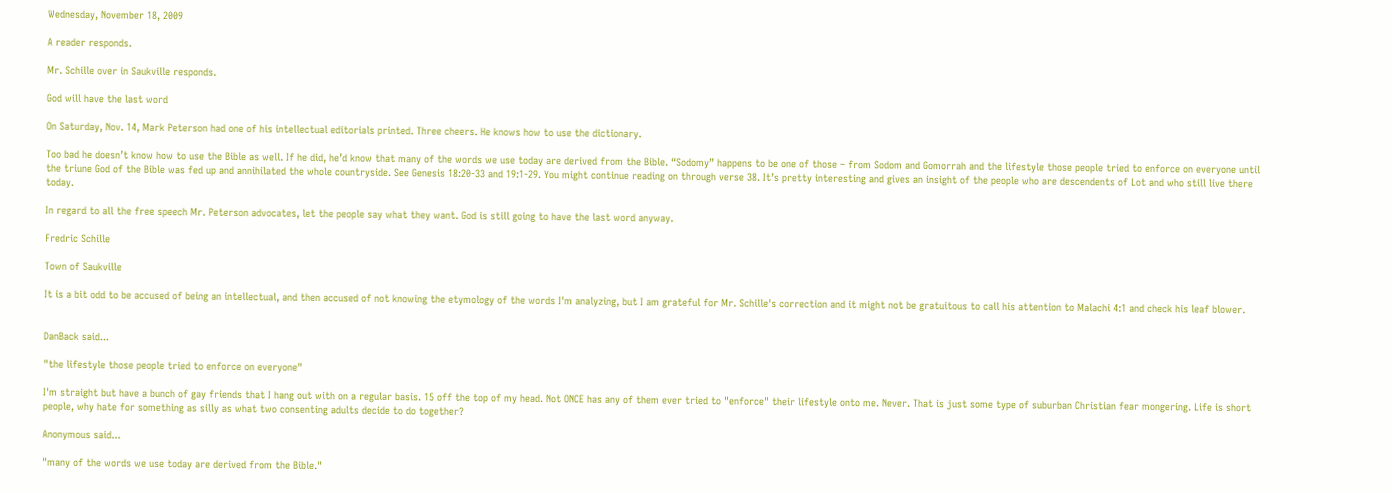Wednesday, November 18, 2009

A reader responds.

Mr. Schille over in Saukville responds.

God will have the last word

On Saturday, Nov. 14, Mark Peterson had one of his intellectual editorials printed. Three cheers. He knows how to use the dictionary.

Too bad he doesn’t know how to use the Bible as well. If he did, he’d know that many of the words we use today are derived from the Bible. “Sodomy” happens to be one of those – from Sodom and Gomorrah and the lifestyle those people tried to enforce on everyone until the triune God of the Bible was fed up and annihilated the whole countryside. See Genesis 18:20-33 and 19:1-29. You might continue reading on through verse 38. It’s pretty interesting and gives an insight of the people who are descendents of Lot and who still live there today.

In regard to all the free speech Mr. Peterson advocates, let the people say what they want. God is still going to have the last word anyway.

Fredric Schille

Town of Saukville

It is a bit odd to be accused of being an intellectual, and then accused of not knowing the etymology of the words I'm analyzing, but I am grateful for Mr. Schille's correction and it might not be gratuitous to call his attention to Malachi 4:1 and check his leaf blower.


DanBack said...

"the lifestyle those people tried to enforce on everyone"

I'm straight but have a bunch of gay friends that I hang out with on a regular basis. 15 off the top of my head. Not ONCE has any of them ever tried to "enforce" their lifestyle onto me. Never. That is just some type of suburban Christian fear mongering. Life is short people, why hate for something as silly as what two consenting adults decide to do together?

Anonymous said...

"many of the words we use today are derived from the Bible."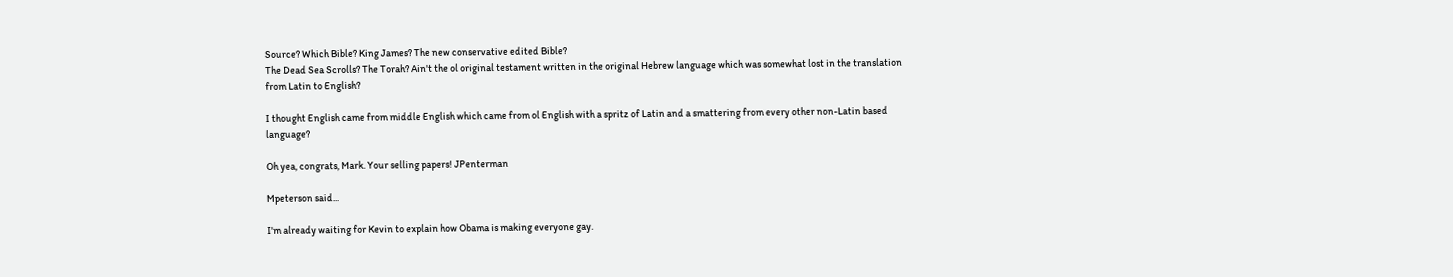Source? Which Bible? King James? The new conservative edited Bible?
The Dead Sea Scrolls? The Torah? Ain't the ol original testament written in the original Hebrew language which was somewhat lost in the translation from Latin to English?

I thought English came from middle English which came from ol English with a spritz of Latin and a smattering from every other non-Latin based language?

Oh yea, congrats, Mark. Your selling papers! JPenterman

Mpeterson said...

I'm already waiting for Kevin to explain how Obama is making everyone gay.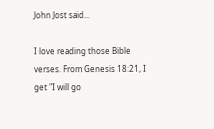John Jost said...

I love reading those Bible verses. From Genesis 18:21, I get "I will go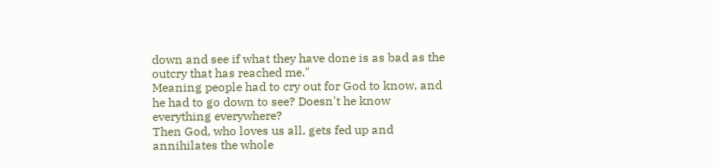down and see if what they have done is as bad as the outcry that has reached me."
Meaning people had to cry out for God to know, and he had to go down to see? Doesn't he know everything everywhere?
Then God, who loves us all, gets fed up and annihilates the whole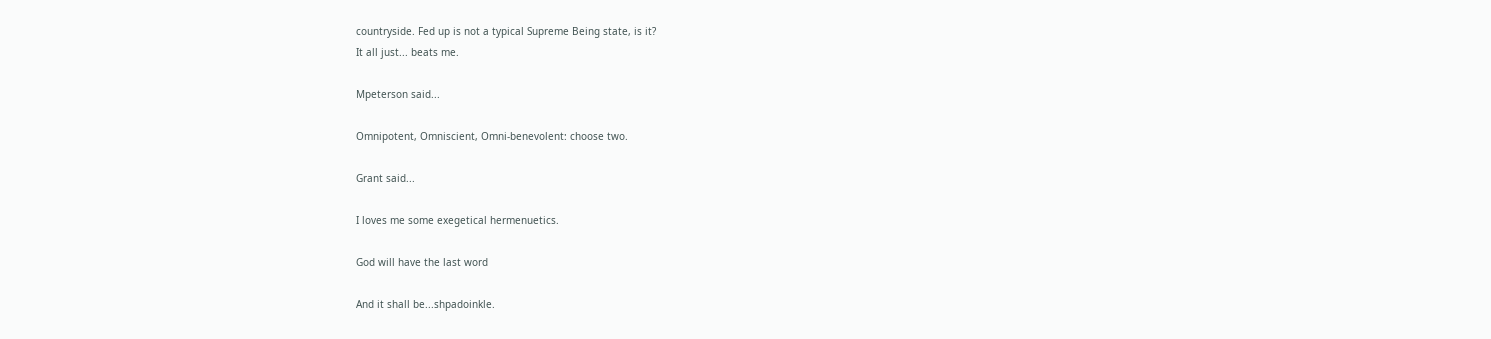countryside. Fed up is not a typical Supreme Being state, is it?
It all just... beats me.

Mpeterson said...

Omnipotent, Omniscient, Omni-benevolent: choose two.

Grant said...

I loves me some exegetical hermenuetics.

God will have the last word

And it shall be...shpadoinkle.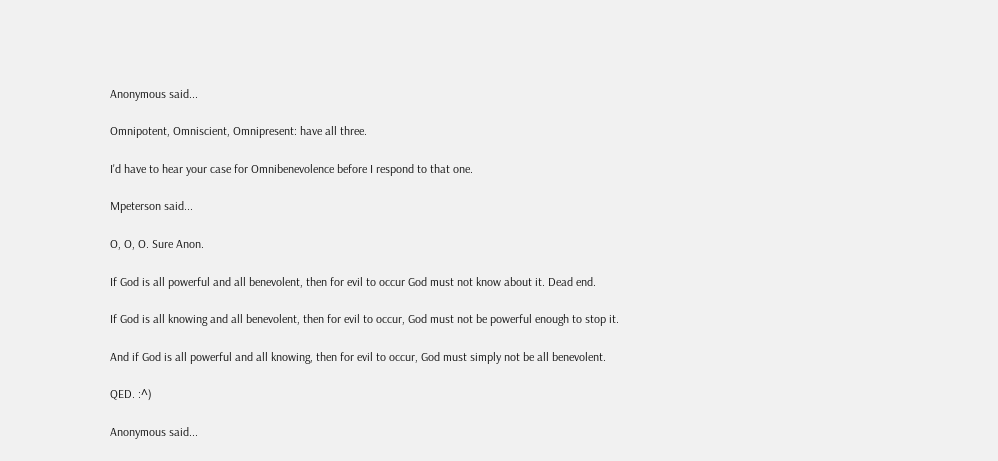Anonymous said...

Omnipotent, Omniscient, Omnipresent: have all three.

I'd have to hear your case for Omnibenevolence before I respond to that one.

Mpeterson said...

O, O, O. Sure Anon.

If God is all powerful and all benevolent, then for evil to occur God must not know about it. Dead end.

If God is all knowing and all benevolent, then for evil to occur, God must not be powerful enough to stop it.

And if God is all powerful and all knowing, then for evil to occur, God must simply not be all benevolent.

QED. :^)

Anonymous said...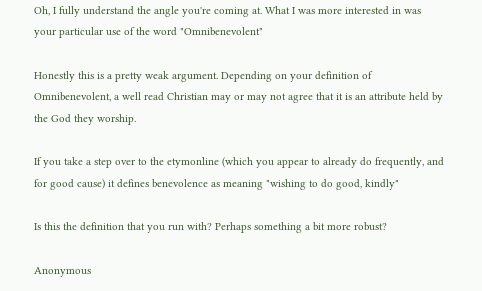Oh, I fully understand the angle you're coming at. What I was more interested in was your particular use of the word "Omnibenevolent"

Honestly this is a pretty weak argument. Depending on your definition of Omnibenevolent, a well read Christian may or may not agree that it is an attribute held by the God they worship.

If you take a step over to the etymonline (which you appear to already do frequently, and for good cause) it defines benevolence as meaning "wishing to do good, kindly"

Is this the definition that you run with? Perhaps something a bit more robust?

Anonymous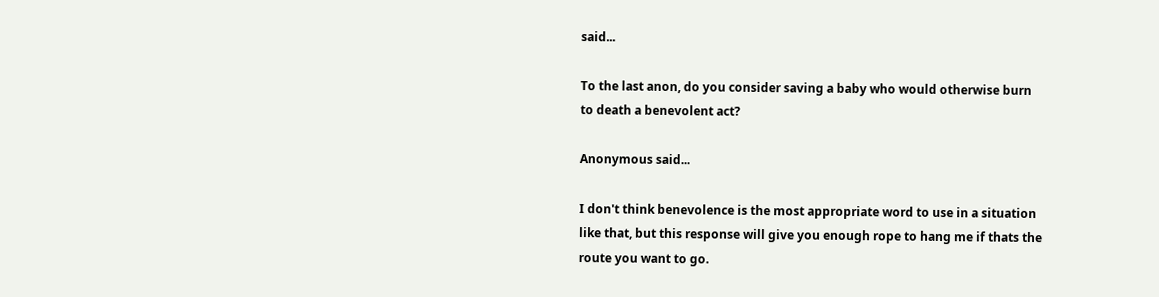said...

To the last anon, do you consider saving a baby who would otherwise burn to death a benevolent act?

Anonymous said...

I don't think benevolence is the most appropriate word to use in a situation like that, but this response will give you enough rope to hang me if thats the route you want to go.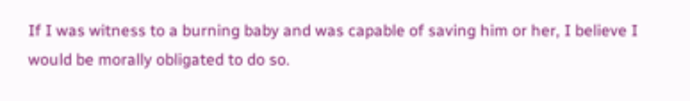If I was witness to a burning baby and was capable of saving him or her, I believe I would be morally obligated to do so.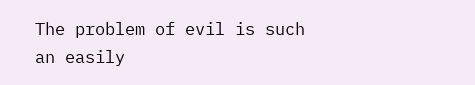The problem of evil is such an easily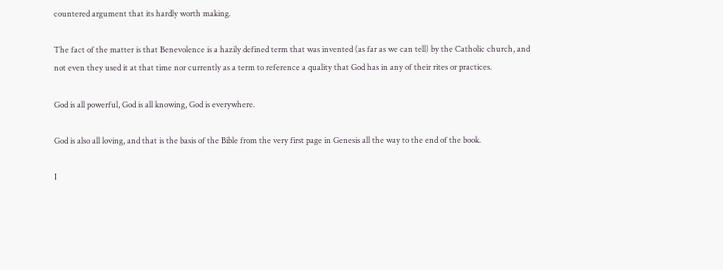countered argument that its hardly worth making.

The fact of the matter is that Benevolence is a hazily defined term that was invented (as far as we can tell) by the Catholic church, and not even they used it at that time nor currently as a term to reference a quality that God has in any of their rites or practices.

God is all powerful, God is all knowing, God is everywhere.

God is also all loving, and that is the basis of the Bible from the very first page in Genesis all the way to the end of the book.

I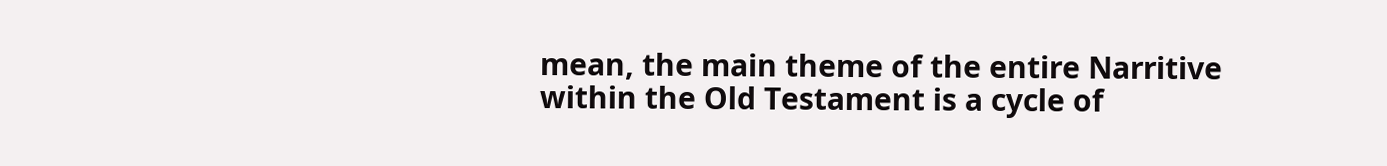mean, the main theme of the entire Narritive within the Old Testament is a cycle of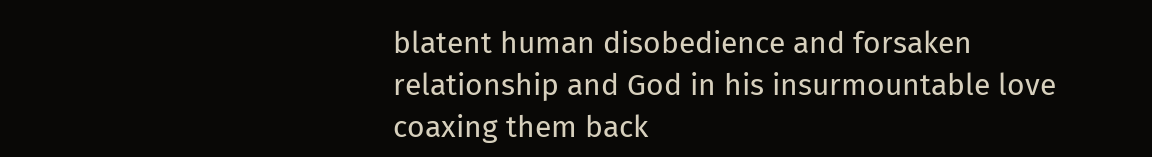blatent human disobedience and forsaken relationship and God in his insurmountable love coaxing them back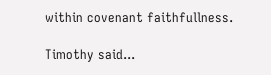within covenant faithfullness.

Timothy said...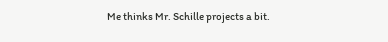Me thinks Mr. Schille projects a bit.